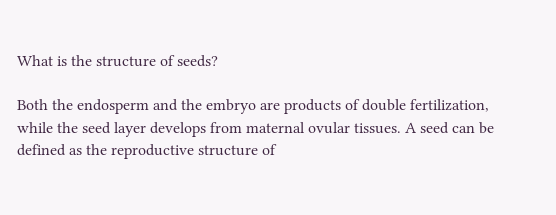What is the structure of seeds?

Both the endosperm and the embryo are products of double fertilization, while the seed layer develops from maternal ovular tissues. A seed can be defined as the reproductive structure of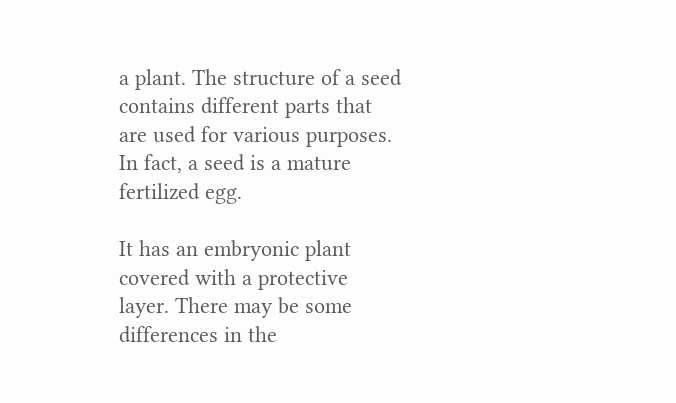a plant. The structure of a seed contains different parts that are used for various purposes. In fact, a seed is a mature fertilized egg.

It has an embryonic plant covered with a protective layer. There may be some differences in the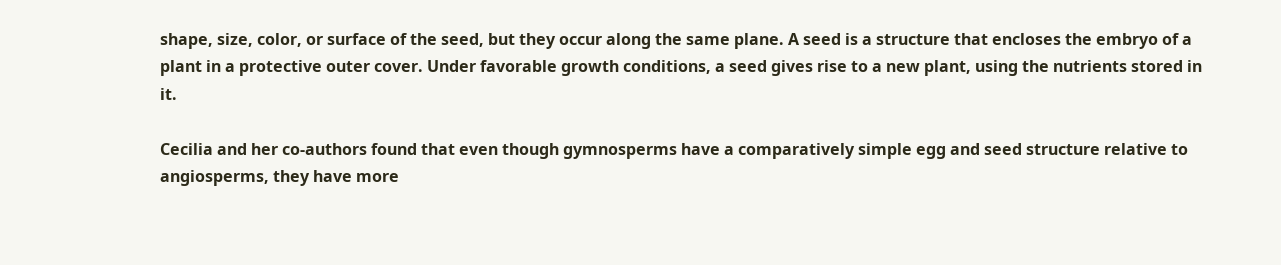shape, size, color, or surface of the seed, but they occur along the same plane. A seed is a structure that encloses the embryo of a plant in a protective outer cover. Under favorable growth conditions, a seed gives rise to a new plant, using the nutrients stored in it.

Cecilia and her co-authors found that even though gymnosperms have a comparatively simple egg and seed structure relative to angiosperms, they have more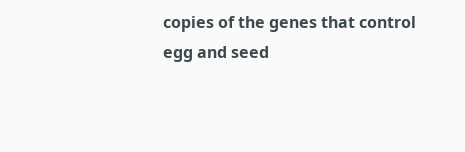copies of the genes that control egg and seed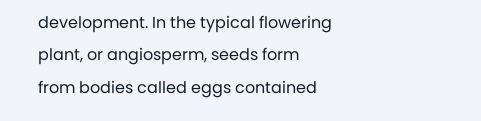development. In the typical flowering plant, or angiosperm, seeds form from bodies called eggs contained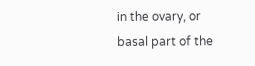in the ovary, or basal part of the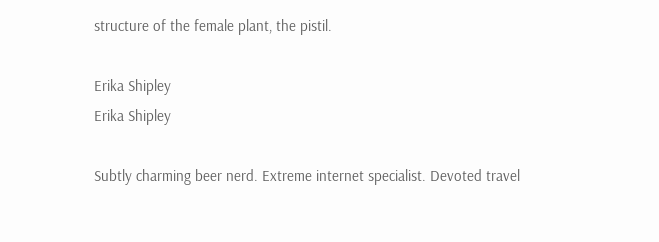structure of the female plant, the pistil.

Erika Shipley
Erika Shipley

Subtly charming beer nerd. Extreme internet specialist. Devoted travel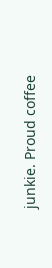junkie. Proud coffee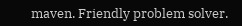maven. Friendly problem solver.